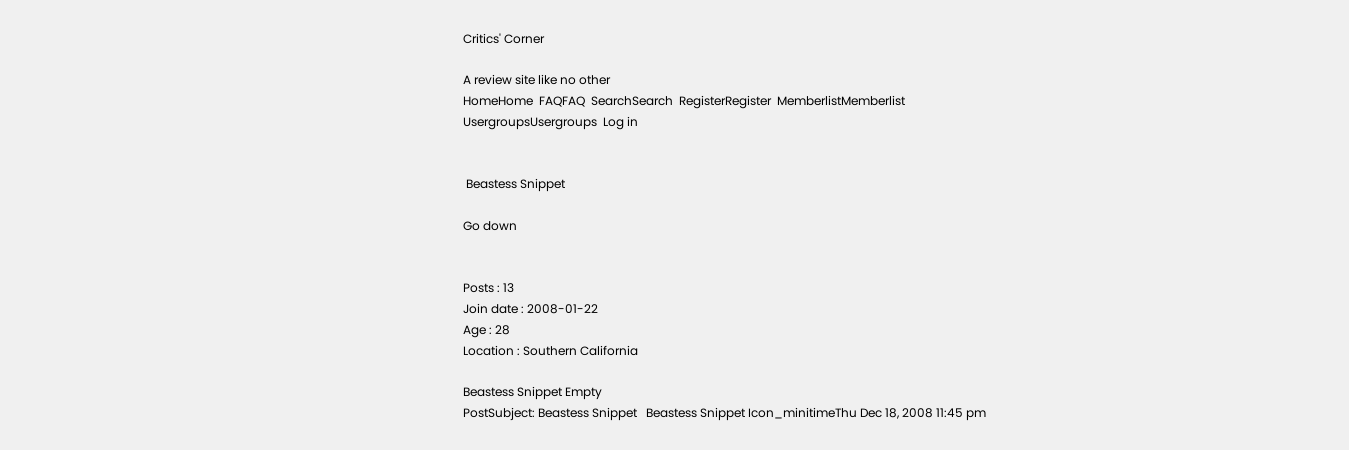Critics' Corner

A review site like no other
HomeHome  FAQFAQ  SearchSearch  RegisterRegister  MemberlistMemberlist  UsergroupsUsergroups  Log in


 Beastess Snippet

Go down


Posts : 13
Join date : 2008-01-22
Age : 28
Location : Southern California

Beastess Snippet Empty
PostSubject: Beastess Snippet   Beastess Snippet Icon_minitimeThu Dec 18, 2008 11:45 pm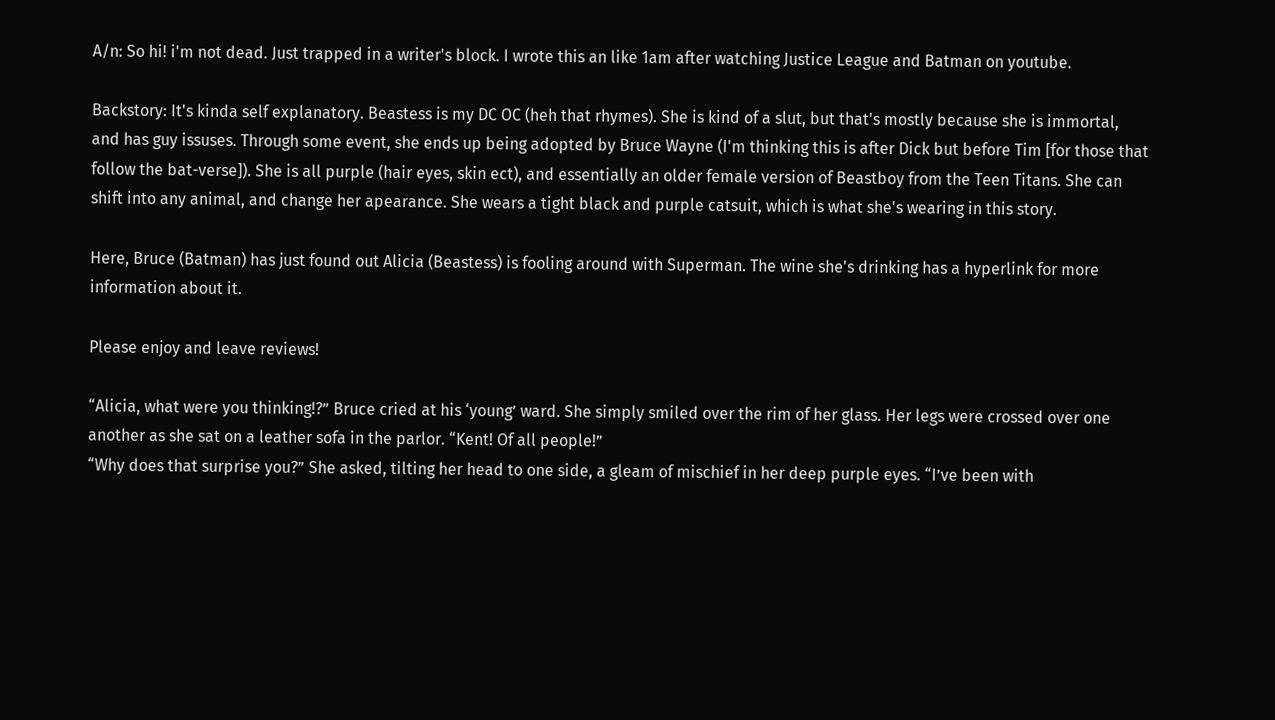A/n: So hi! i'm not dead. Just trapped in a writer's block. I wrote this an like 1am after watching Justice League and Batman on youtube.

Backstory: It's kinda self explanatory. Beastess is my DC OC (heh that rhymes). She is kind of a slut, but that's mostly because she is immortal, and has guy issuses. Through some event, she ends up being adopted by Bruce Wayne (I'm thinking this is after Dick but before Tim [for those that follow the bat-verse]). She is all purple (hair eyes, skin ect), and essentially an older female version of Beastboy from the Teen Titans. She can shift into any animal, and change her apearance. She wears a tight black and purple catsuit, which is what she's wearing in this story.

Here, Bruce (Batman) has just found out Alicia (Beastess) is fooling around with Superman. The wine she's drinking has a hyperlink for more information about it.

Please enjoy and leave reviews!

“Alicia, what were you thinking!?” Bruce cried at his ‘young’ ward. She simply smiled over the rim of her glass. Her legs were crossed over one another as she sat on a leather sofa in the parlor. “Kent! Of all people!”
“Why does that surprise you?” She asked, tilting her head to one side, a gleam of mischief in her deep purple eyes. “I’ve been with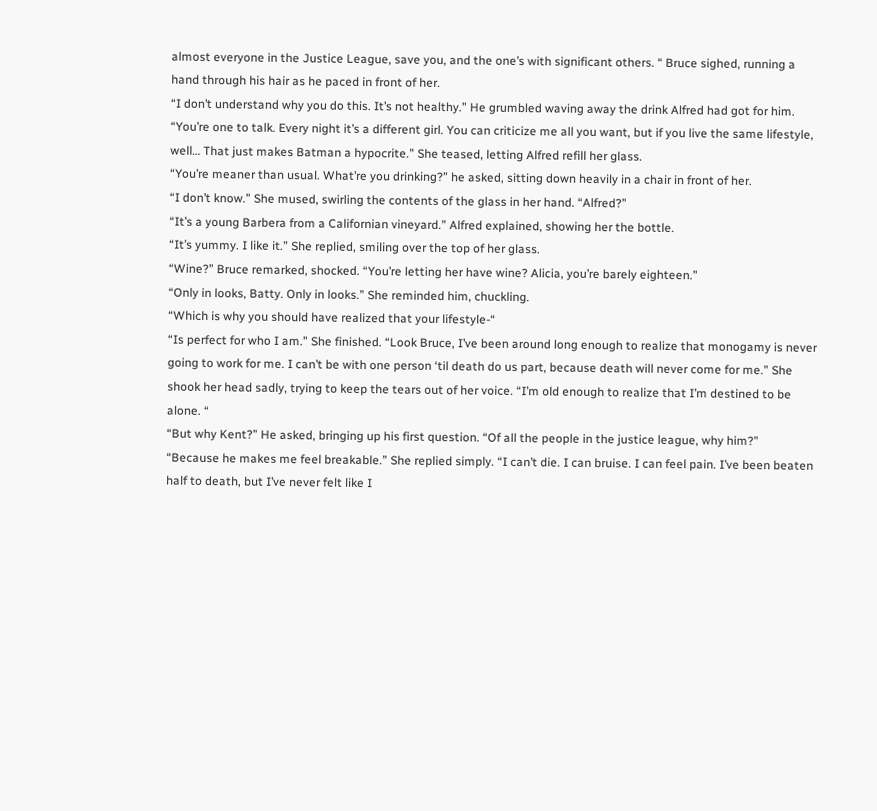almost everyone in the Justice League, save you, and the one’s with significant others. “ Bruce sighed, running a hand through his hair as he paced in front of her.
“I don’t understand why you do this. It’s not healthy.” He grumbled waving away the drink Alfred had got for him.
“You’re one to talk. Every night it’s a different girl. You can criticize me all you want, but if you live the same lifestyle, well… That just makes Batman a hypocrite.” She teased, letting Alfred refill her glass.
“You’re meaner than usual. What’re you drinking?” he asked, sitting down heavily in a chair in front of her.
“I don’t know.” She mused, swirling the contents of the glass in her hand. “Alfred?”
“It’s a young Barbera from a Californian vineyard.” Alfred explained, showing her the bottle.
“It’s yummy. I like it.” She replied, smiling over the top of her glass.
“Wine?” Bruce remarked, shocked. “You’re letting her have wine? Alicia, you’re barely eighteen.”
“Only in looks, Batty. Only in looks.” She reminded him, chuckling.
“Which is why you should have realized that your lifestyle-“
“Is perfect for who I am.” She finished. “Look Bruce, I’ve been around long enough to realize that monogamy is never going to work for me. I can’t be with one person ‘til death do us part, because death will never come for me.” She shook her head sadly, trying to keep the tears out of her voice. “I’m old enough to realize that I’m destined to be alone. “
“But why Kent?” He asked, bringing up his first question. “Of all the people in the justice league, why him?”
“Because he makes me feel breakable.” She replied simply. “I can’t die. I can bruise. I can feel pain. I’ve been beaten half to death, but I’ve never felt like I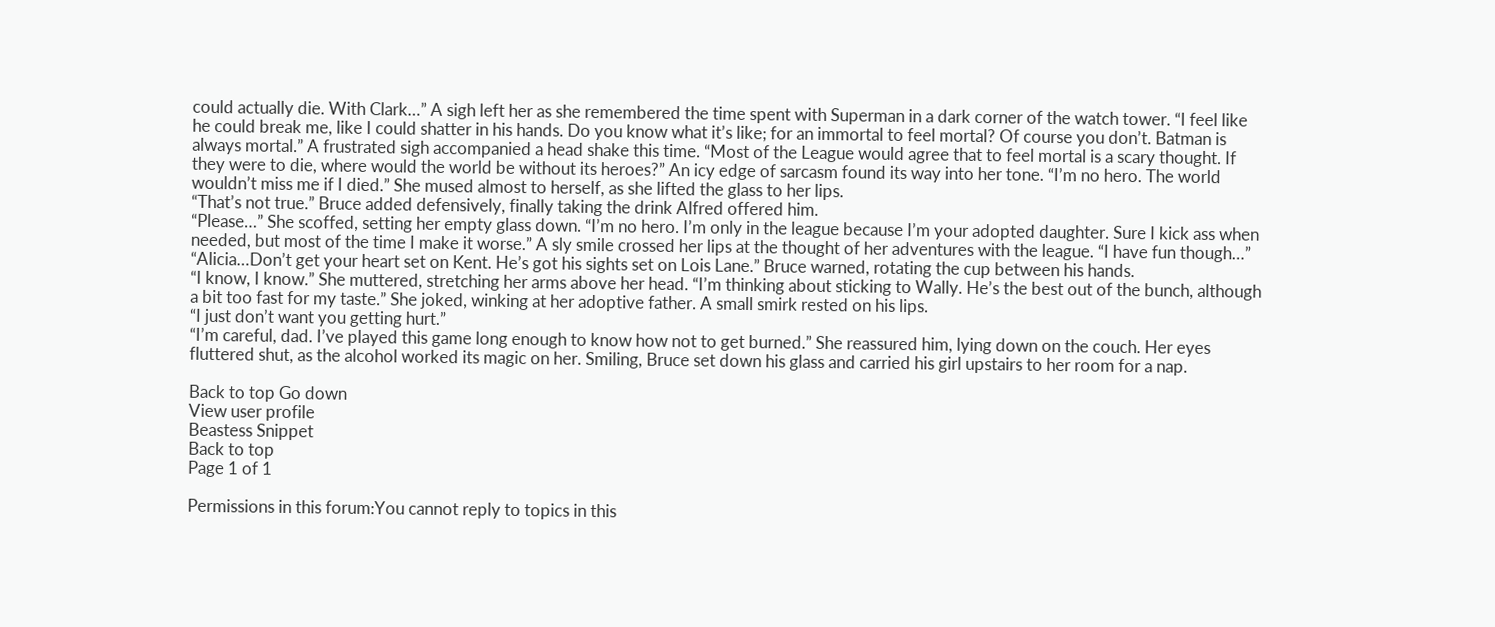could actually die. With Clark…” A sigh left her as she remembered the time spent with Superman in a dark corner of the watch tower. “I feel like he could break me, like I could shatter in his hands. Do you know what it’s like; for an immortal to feel mortal? Of course you don’t. Batman is always mortal.” A frustrated sigh accompanied a head shake this time. “Most of the League would agree that to feel mortal is a scary thought. If they were to die, where would the world be without its heroes?” An icy edge of sarcasm found its way into her tone. “I’m no hero. The world wouldn’t miss me if I died.” She mused almost to herself, as she lifted the glass to her lips.
“That’s not true.” Bruce added defensively, finally taking the drink Alfred offered him.
“Please…” She scoffed, setting her empty glass down. “I’m no hero. I’m only in the league because I’m your adopted daughter. Sure I kick ass when needed, but most of the time I make it worse.” A sly smile crossed her lips at the thought of her adventures with the league. “I have fun though…”
“Alicia…Don’t get your heart set on Kent. He’s got his sights set on Lois Lane.” Bruce warned, rotating the cup between his hands.
“I know, I know.” She muttered, stretching her arms above her head. “I’m thinking about sticking to Wally. He’s the best out of the bunch, although a bit too fast for my taste.” She joked, winking at her adoptive father. A small smirk rested on his lips.
“I just don’t want you getting hurt.”
“I’m careful, dad. I’ve played this game long enough to know how not to get burned.” She reassured him, lying down on the couch. Her eyes fluttered shut, as the alcohol worked its magic on her. Smiling, Bruce set down his glass and carried his girl upstairs to her room for a nap.

Back to top Go down
View user profile
Beastess Snippet
Back to top
Page 1 of 1

Permissions in this forum:You cannot reply to topics in this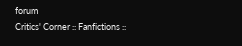forum
Critics' Corner :: Fanfictions ::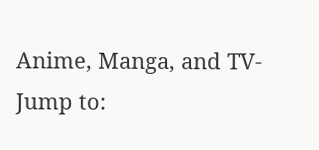Anime, Manga, and TV-
Jump to: